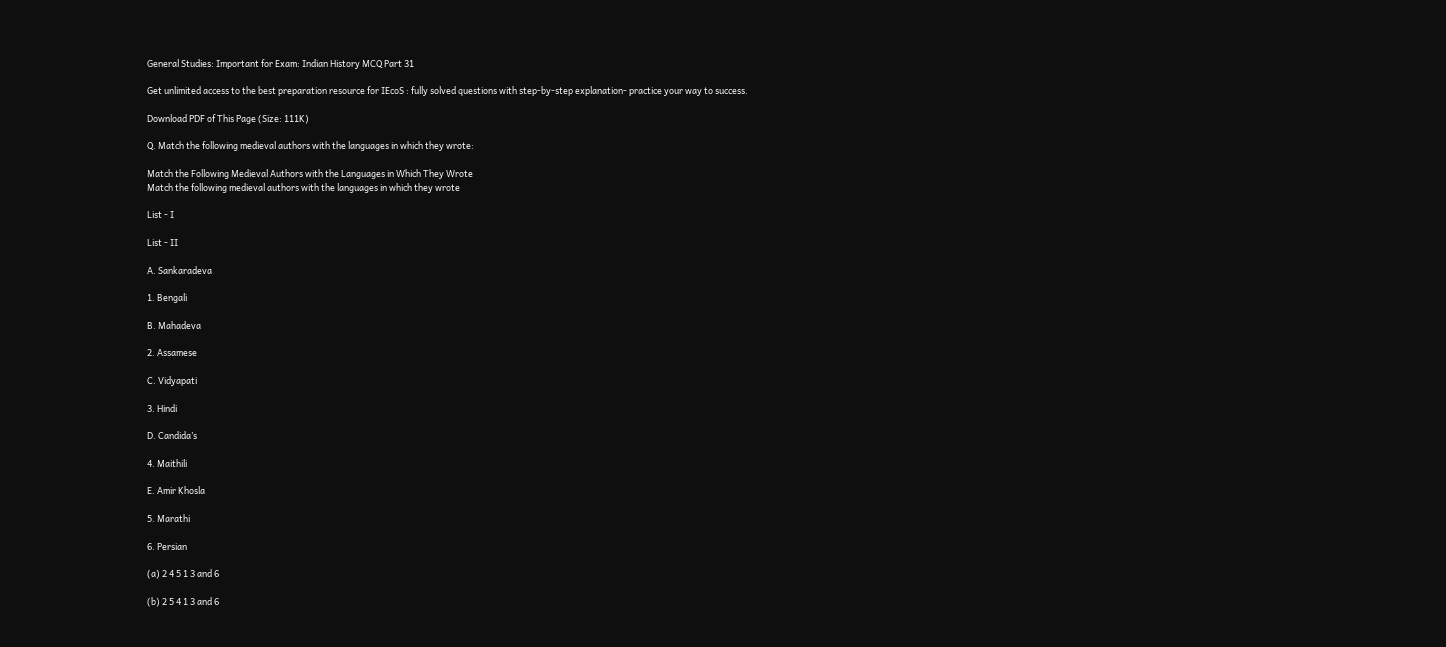General Studies: Important for Exam: Indian History MCQ Part 31

Get unlimited access to the best preparation resource for IEcoS : fully solved questions with step-by-step explanation- practice your way to success.

Download PDF of This Page (Size: 111K)

Q. Match the following medieval authors with the languages in which they wrote:

Match the Following Medieval Authors with the Languages in Which They Wrote
Match the following medieval authors with the languages in which they wrote

List - I

List - II

A. Sankaradeva

1. Bengali

B. Mahadeva

2. Assamese

C. Vidyapati

3. Hindi

D. Candida’s

4. Maithili

E. Amir Khosla

5. Marathi

6. Persian

(a) 2 4 5 1 3 and 6

(b) 2 5 4 1 3 and 6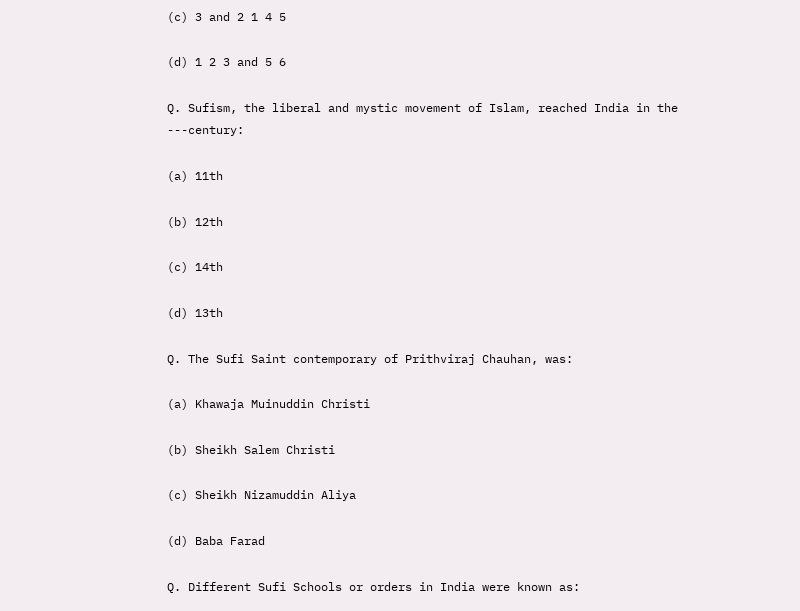(c) 3 and 2 1 4 5

(d) 1 2 3 and 5 6

Q. Sufism, the liberal and mystic movement of Islam, reached India in the ---century:

(a) 11th

(b) 12th

(c) 14th

(d) 13th

Q. The Sufi Saint contemporary of Prithviraj Chauhan, was:

(a) Khawaja Muinuddin Christi

(b) Sheikh Salem Christi

(c) Sheikh Nizamuddin Aliya

(d) Baba Farad

Q. Different Sufi Schools or orders in India were known as: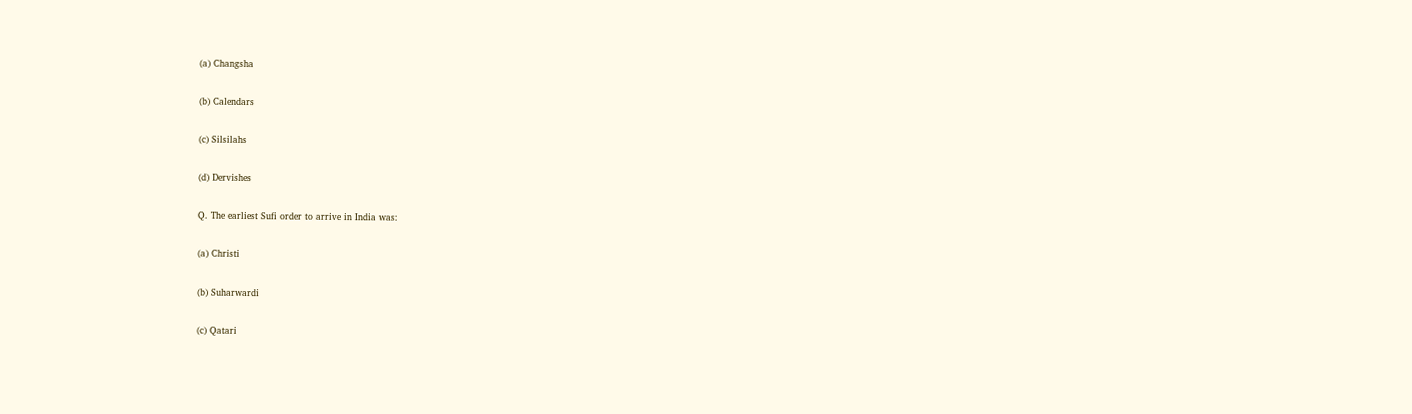(a) Changsha

(b) Calendars

(c) Silsilahs

(d) Dervishes

Q. The earliest Sufi order to arrive in India was:

(a) Christi

(b) Suharwardi

(c) Qatari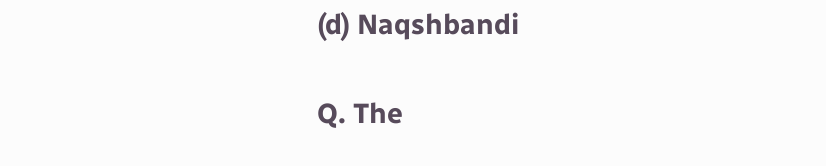(d) Naqshbandi

Q. The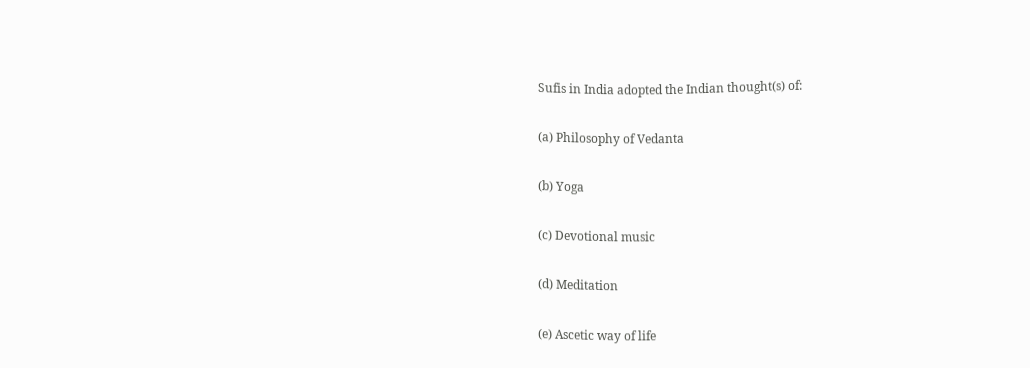Sufis in India adopted the Indian thought(s) of:

(a) Philosophy of Vedanta

(b) Yoga

(c) Devotional music

(d) Meditation

(e) Ascetic way of life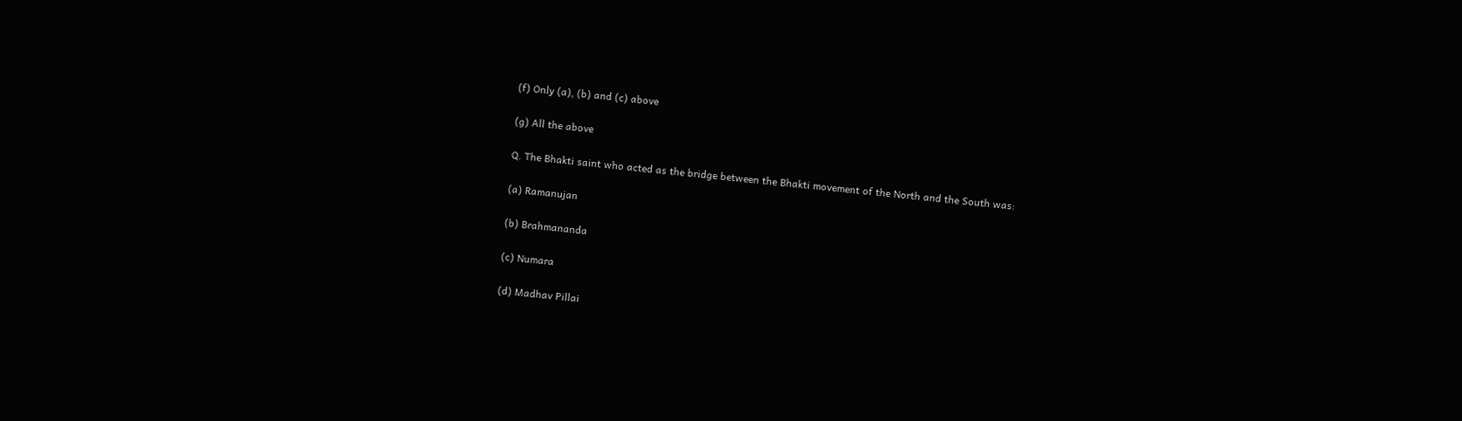(f) Only (a), (b) and (c) above

(g) All the above

Q. The Bhakti saint who acted as the bridge between the Bhakti movement of the North and the South was:

(a) Ramanujan

(b) Brahmananda

(c) Numara

(d) Madhav Pillai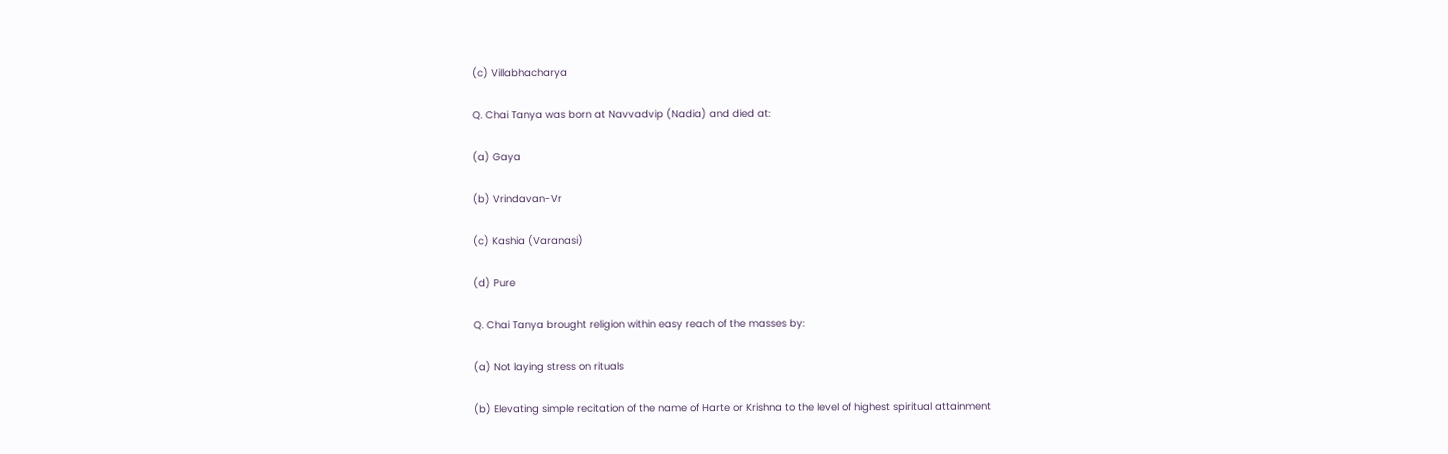(c) Villabhacharya

Q. Chai Tanya was born at Navvadvip (Nadia) and died at:

(a) Gaya

(b) Vrindavan-Vr

(c) Kashia (Varanasi)

(d) Pure

Q. Chai Tanya brought religion within easy reach of the masses by:

(a) Not laying stress on rituals

(b) Elevating simple recitation of the name of Harte or Krishna to the level of highest spiritual attainment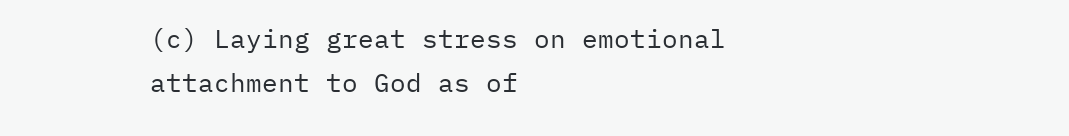(c) Laying great stress on emotional attachment to God as of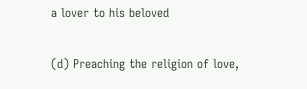a lover to his beloved

(d) Preaching the religion of love,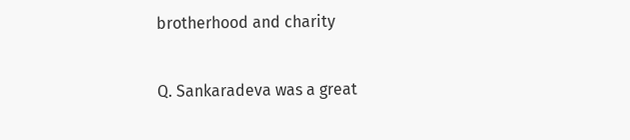brotherhood and charity

Q. Sankaradeva was a great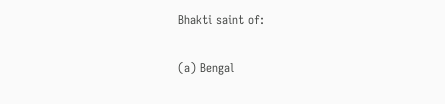Bhakti saint of:

(a) Bengal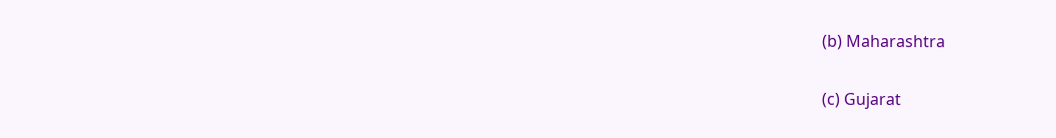(b) Maharashtra

(c) Gujarat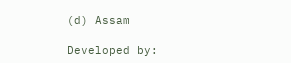(d) Assam

Developed by: